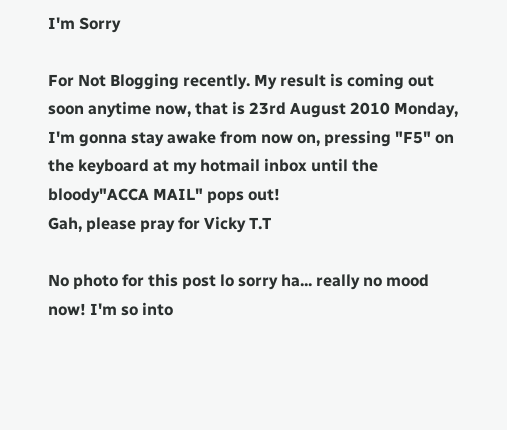I'm Sorry

For Not Blogging recently. My result is coming out soon anytime now, that is 23rd August 2010 Monday, I'm gonna stay awake from now on, pressing "F5" on the keyboard at my hotmail inbox until the bloody"ACCA MAIL" pops out!
Gah, please pray for Vicky T.T

No photo for this post lo sorry ha... really no mood now! I'm so into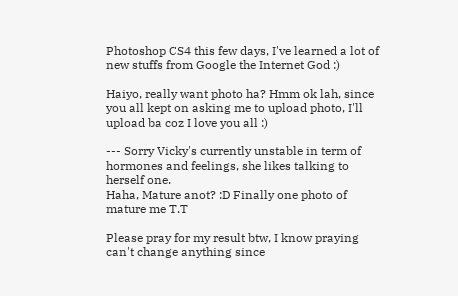Photoshop CS4 this few days, I've learned a lot of new stuffs from Google the Internet God :)

Haiyo, really want photo ha? Hmm ok lah, since you all kept on asking me to upload photo, I'll upload ba coz I love you all :)

--- Sorry Vicky's currently unstable in term of hormones and feelings, she likes talking to herself one.
Haha, Mature anot? :D Finally one photo of mature me T.T

Please pray for my result btw, I know praying can't change anything since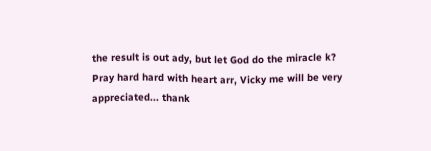the result is out ady, but let God do the miracle k? Pray hard hard with heart arr, Vicky me will be very appreciated... thank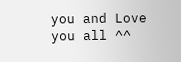you and Love you all ^^